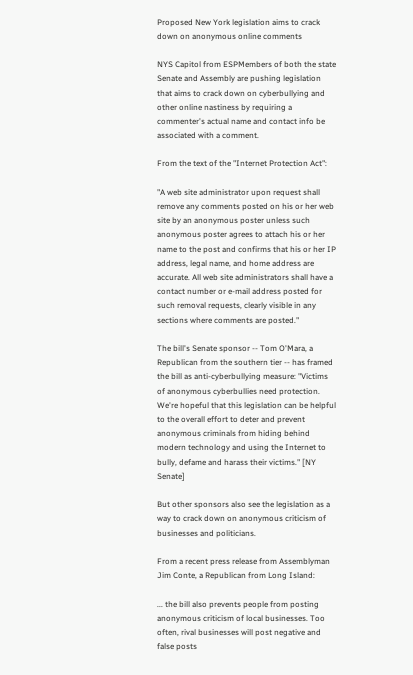Proposed New York legislation aims to crack down on anonymous online comments

NYS Capitol from ESPMembers of both the state Senate and Assembly are pushing legislation that aims to crack down on cyberbullying and other online nastiness by requiring a commenter's actual name and contact info be associated with a comment.

From the text of the "Internet Protection Act":

"A web site administrator upon request shall remove any comments posted on his or her web site by an anonymous poster unless such anonymous poster agrees to attach his or her name to the post and confirms that his or her IP address, legal name, and home address are accurate. All web site administrators shall have a contact number or e-mail address posted for such removal requests, clearly visible in any sections where comments are posted."

The bill's Senate sponsor -- Tom O'Mara, a Republican from the southern tier -- has framed the bill as anti-cyberbullying measure: "Victims of anonymous cyberbullies need protection. We're hopeful that this legislation can be helpful to the overall effort to deter and prevent anonymous criminals from hiding behind modern technology and using the Internet to bully, defame and harass their victims." [NY Senate]

But other sponsors also see the legislation as a way to crack down on anonymous criticism of businesses and politicians.

From a recent press release from Assemblyman Jim Conte, a Republican from Long Island:

... the bill also prevents people from posting anonymous criticism of local businesses. Too often, rival businesses will post negative and false posts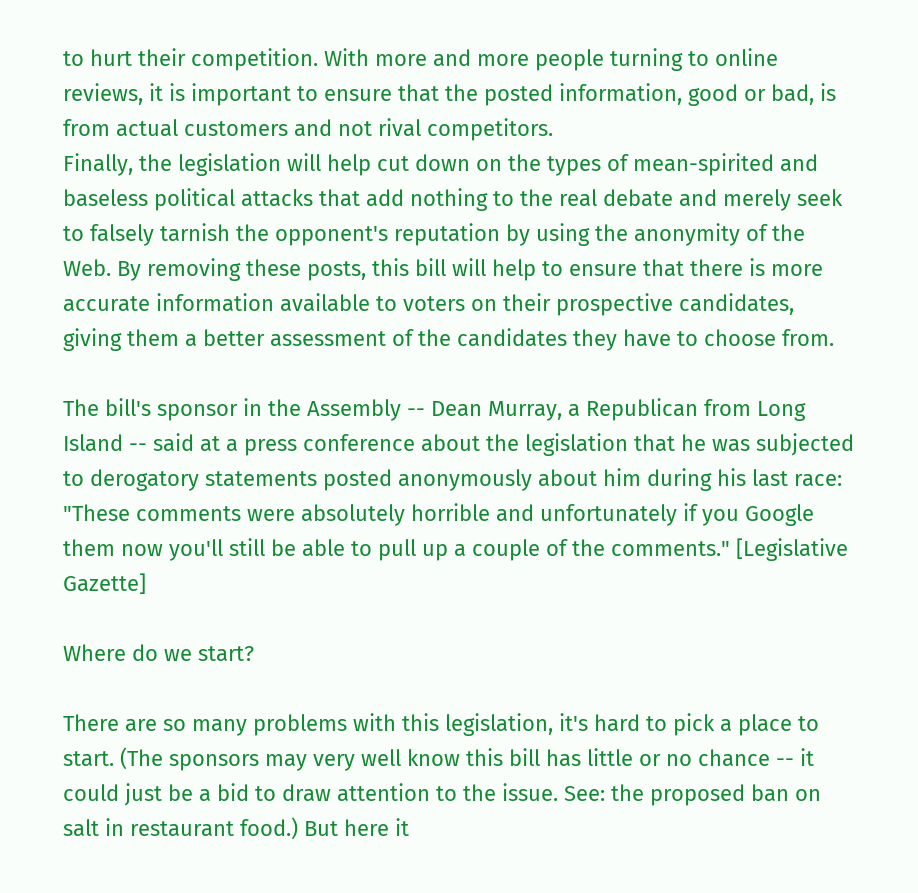to hurt their competition. With more and more people turning to online reviews, it is important to ensure that the posted information, good or bad, is from actual customers and not rival competitors.
Finally, the legislation will help cut down on the types of mean-spirited and baseless political attacks that add nothing to the real debate and merely seek to falsely tarnish the opponent's reputation by using the anonymity of the Web. By removing these posts, this bill will help to ensure that there is more accurate information available to voters on their prospective candidates, giving them a better assessment of the candidates they have to choose from.

The bill's sponsor in the Assembly -- Dean Murray, a Republican from Long Island -- said at a press conference about the legislation that he was subjected to derogatory statements posted anonymously about him during his last race: "These comments were absolutely horrible and unfortunately if you Google them now you'll still be able to pull up a couple of the comments." [Legislative Gazette]

Where do we start?

There are so many problems with this legislation, it's hard to pick a place to start. (The sponsors may very well know this bill has little or no chance -- it could just be a bid to draw attention to the issue. See: the proposed ban on salt in restaurant food.) But here it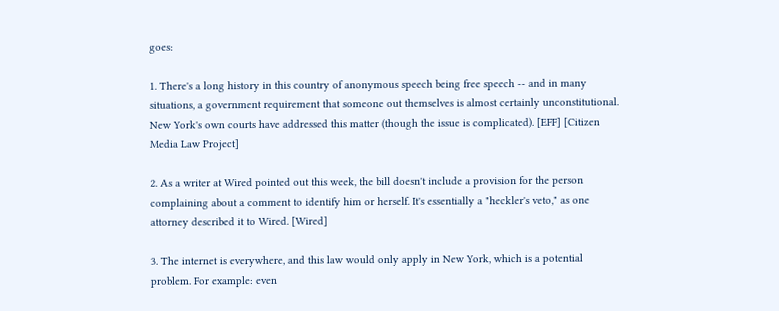goes:

1. There's a long history in this country of anonymous speech being free speech -- and in many situations, a government requirement that someone out themselves is almost certainly unconstitutional. New York's own courts have addressed this matter (though the issue is complicated). [EFF] [Citizen Media Law Project]

2. As a writer at Wired pointed out this week, the bill doesn't include a provision for the person complaining about a comment to identify him or herself. It's essentially a "heckler's veto," as one attorney described it to Wired. [Wired]

3. The internet is everywhere, and this law would only apply in New York, which is a potential problem. For example: even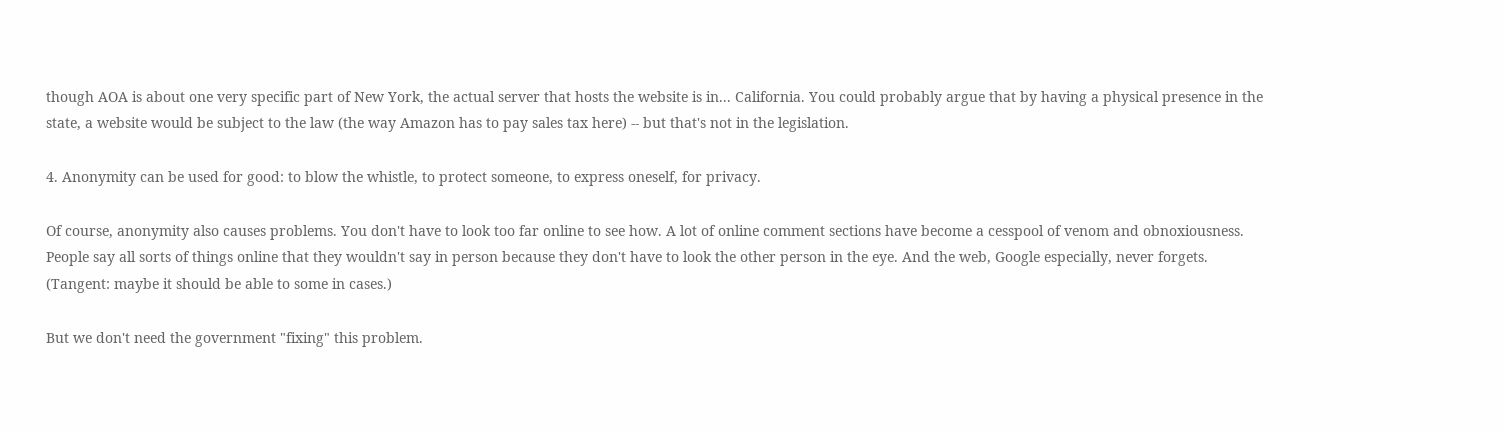though AOA is about one very specific part of New York, the actual server that hosts the website is in... California. You could probably argue that by having a physical presence in the state, a website would be subject to the law (the way Amazon has to pay sales tax here) -- but that's not in the legislation.

4. Anonymity can be used for good: to blow the whistle, to protect someone, to express oneself, for privacy.

Of course, anonymity also causes problems. You don't have to look too far online to see how. A lot of online comment sections have become a cesspool of venom and obnoxiousness. People say all sorts of things online that they wouldn't say in person because they don't have to look the other person in the eye. And the web, Google especially, never forgets. (Tangent: maybe it should be able to some in cases.)

But we don't need the government "fixing" this problem.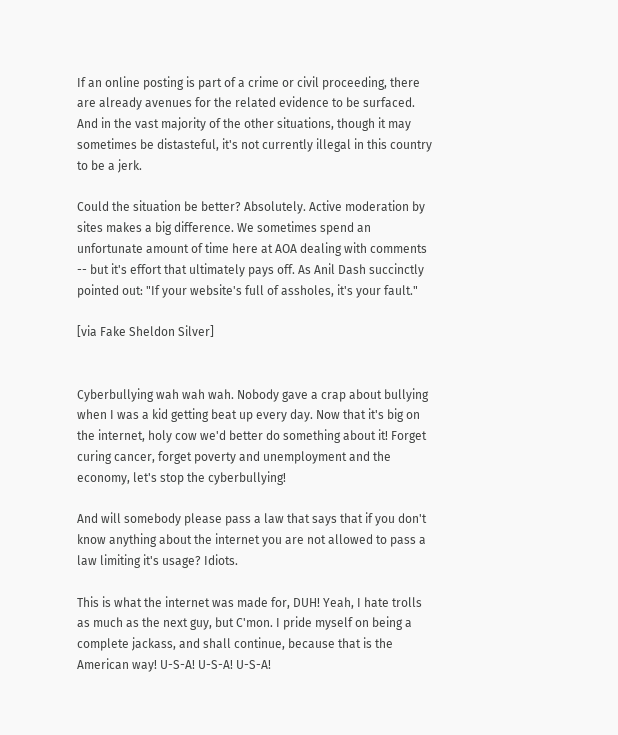If an online posting is part of a crime or civil proceeding, there are already avenues for the related evidence to be surfaced. And in the vast majority of the other situations, though it may sometimes be distasteful, it's not currently illegal in this country to be a jerk.

Could the situation be better? Absolutely. Active moderation by sites makes a big difference. We sometimes spend an unfortunate amount of time here at AOA dealing with comments -- but it's effort that ultimately pays off. As Anil Dash succinctly pointed out: "If your website's full of assholes, it's your fault."

[via Fake Sheldon Silver]


Cyberbullying wah wah wah. Nobody gave a crap about bullying when I was a kid getting beat up every day. Now that it's big on the internet, holy cow we'd better do something about it! Forget curing cancer, forget poverty and unemployment and the economy, let's stop the cyberbullying!

And will somebody please pass a law that says that if you don't know anything about the internet you are not allowed to pass a law limiting it's usage? Idiots.

This is what the internet was made for, DUH! Yeah, I hate trolls as much as the next guy, but C'mon. I pride myself on being a complete jackass, and shall continue, because that is the American way! U-S-A! U-S-A! U-S-A!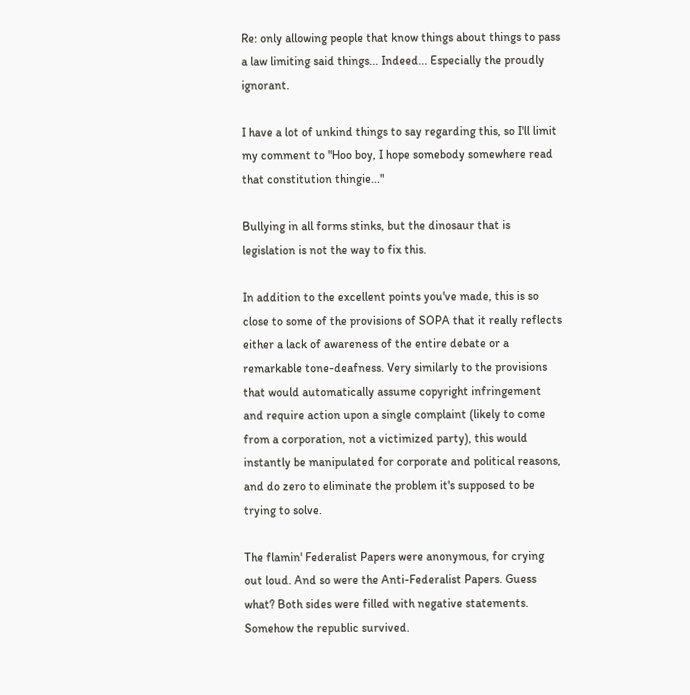Re: only allowing people that know things about things to pass a law limiting said things... Indeed... Especially the proudly ignorant.

I have a lot of unkind things to say regarding this, so I'll limit my comment to "Hoo boy, I hope somebody somewhere read that constitution thingie..."

Bullying in all forms stinks, but the dinosaur that is legislation is not the way to fix this.

In addition to the excellent points you've made, this is so close to some of the provisions of SOPA that it really reflects either a lack of awareness of the entire debate or a remarkable tone-deafness. Very similarly to the provisions that would automatically assume copyright infringement and require action upon a single complaint (likely to come from a corporation, not a victimized party), this would instantly be manipulated for corporate and political reasons, and do zero to eliminate the problem it's supposed to be trying to solve.

The flamin' Federalist Papers were anonymous, for crying out loud. And so were the Anti-Federalist Papers. Guess what? Both sides were filled with negative statements. Somehow the republic survived.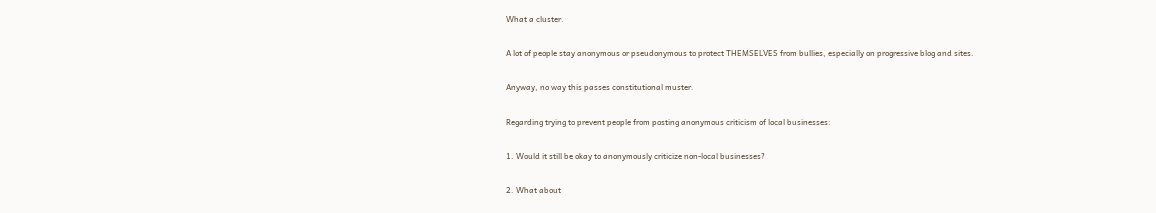What a cluster.

A lot of people stay anonymous or pseudonymous to protect THEMSELVES from bullies, especially on progressive blog and sites.

Anyway, no way this passes constitutional muster.

Regarding trying to prevent people from posting anonymous criticism of local businesses:

1. Would it still be okay to anonymously criticize non-local businesses?

2. What about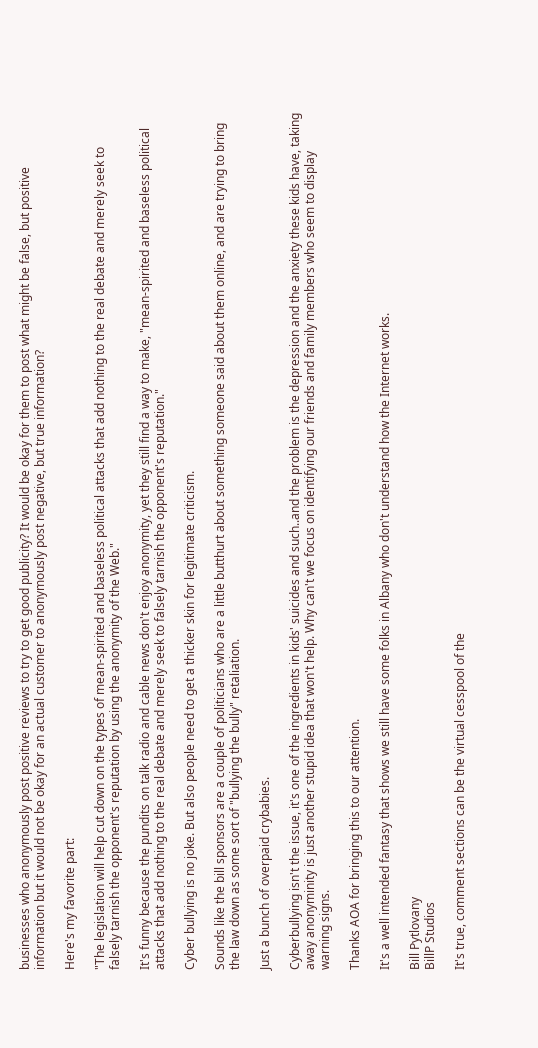businesses who anonymously post positive reviews to try to get good publicity? It would be okay for them to post what might be false, but positive information but it would not be okay for an actual customer to anonymously post negative, but true information?

Here's my favorite part:

"The legislation will help cut down on the types of mean-spirited and baseless political attacks that add nothing to the real debate and merely seek to falsely tarnish the opponent's reputation by using the anonymity of the Web."

It's funny because the pundits on talk radio and cable news don't enjoy anonymity, yet they still find a way to make, "mean-spirited and baseless political attacks that add nothing to the real debate and merely seek to falsely tarnish the opponent's reputation."

Cyber bullying is no joke. But also people need to get a thicker skin for legitimate criticism.

Sounds like the bill sponsors are a couple of politicians who are a little butthurt about something someone said about them online, and are trying to bring the law down as some sort of "bullying the bully" retaliation.

Just a bunch of overpaid crybabies.

Cyberbullying isn't the issue, it's one of the ingredients in kids' suicides and such..and the problem is the depression and the anxiety these kids have, taking away anonyminity is just another stupid idea that won't help. Why can't we focus on identifying our friends and family members who seem to display warning signs.

Thanks AOA for bringing this to our attention.

It's a well intended fantasy that shows we still have some folks in Albany who don't understand how the Internet works.

Bill Pytlovany
BillP Studios

It's true, comment sections can be the virtual cesspool of the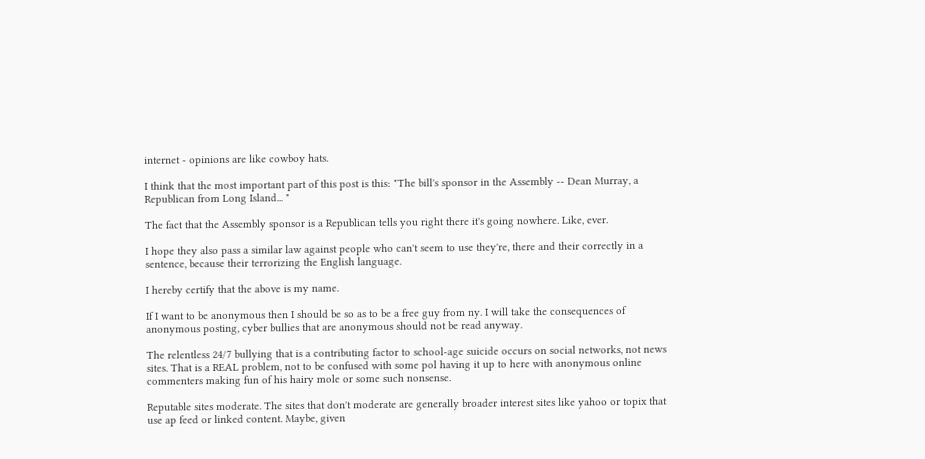internet - opinions are like cowboy hats.

I think that the most important part of this post is this: "The bill's sponsor in the Assembly -- Dean Murray, a Republican from Long Island... "

The fact that the Assembly sponsor is a Republican tells you right there it's going nowhere. Like, ever.

I hope they also pass a similar law against people who can't seem to use they're, there and their correctly in a sentence, because their terrorizing the English language.

I hereby certify that the above is my name.

If I want to be anonymous then I should be so as to be a free guy from ny. I will take the consequences of anonymous posting, cyber bullies that are anonymous should not be read anyway.

The relentless 24/7 bullying that is a contributing factor to school-age suicide occurs on social networks, not news sites. That is a REAL problem, not to be confused with some pol having it up to here with anonymous online commenters making fun of his hairy mole or some such nonsense.

Reputable sites moderate. The sites that don't moderate are generally broader interest sites like yahoo or topix that use ap feed or linked content. Maybe, given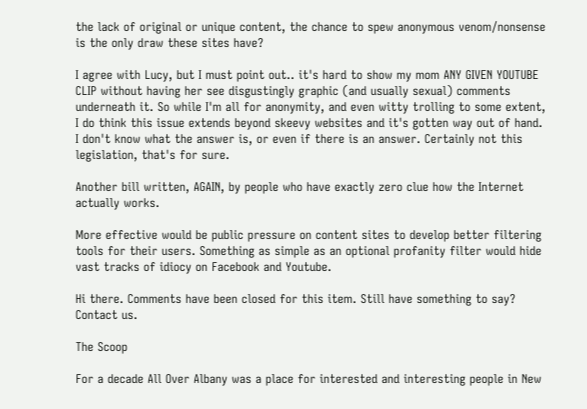the lack of original or unique content, the chance to spew anonymous venom/nonsense is the only draw these sites have?

I agree with Lucy, but I must point out.. it's hard to show my mom ANY GIVEN YOUTUBE CLIP without having her see disgustingly graphic (and usually sexual) comments underneath it. So while I'm all for anonymity, and even witty trolling to some extent, I do think this issue extends beyond skeevy websites and it's gotten way out of hand. I don't know what the answer is, or even if there is an answer. Certainly not this legislation, that's for sure.

Another bill written, AGAIN, by people who have exactly zero clue how the Internet actually works.

More effective would be public pressure on content sites to develop better filtering tools for their users. Something as simple as an optional profanity filter would hide vast tracks of idiocy on Facebook and Youtube.

Hi there. Comments have been closed for this item. Still have something to say? Contact us.

The Scoop

For a decade All Over Albany was a place for interested and interesting people in New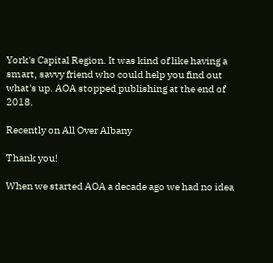York's Capital Region. It was kind of like having a smart, savvy friend who could help you find out what's up. AOA stopped publishing at the end of 2018.

Recently on All Over Albany

Thank you!

When we started AOA a decade ago we had no idea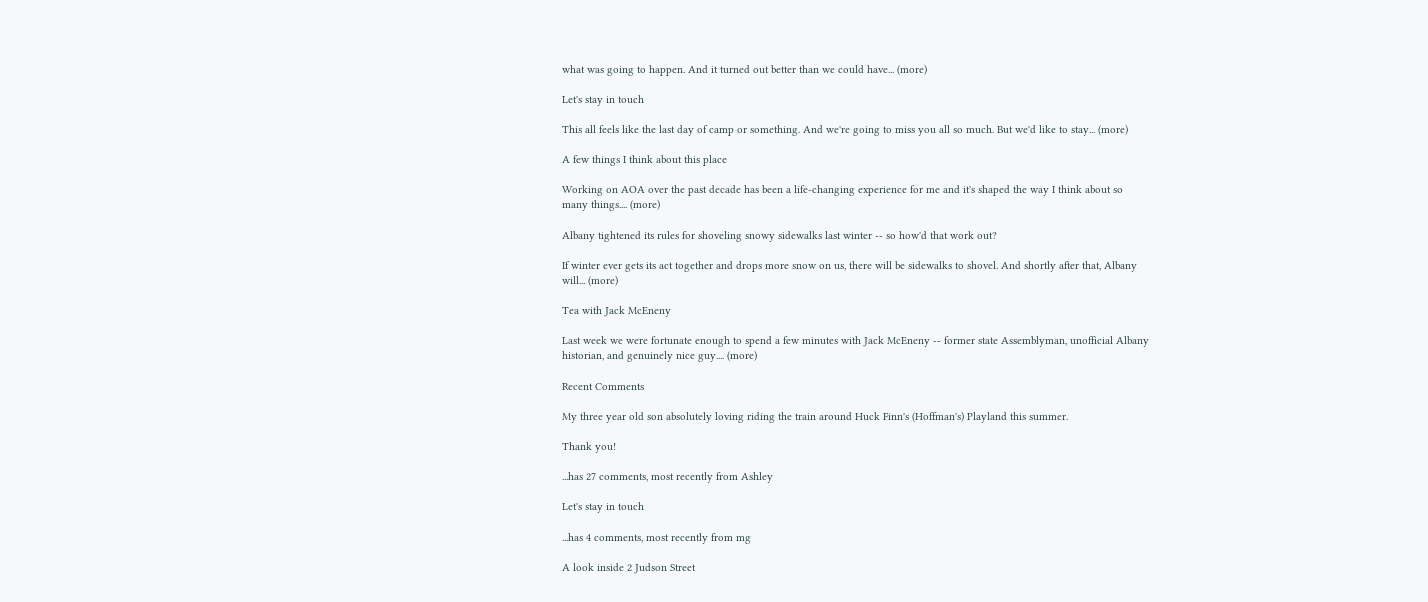what was going to happen. And it turned out better than we could have... (more)

Let's stay in touch

This all feels like the last day of camp or something. And we're going to miss you all so much. But we'd like to stay... (more)

A few things I think about this place

Working on AOA over the past decade has been a life-changing experience for me and it's shaped the way I think about so many things.... (more)

Albany tightened its rules for shoveling snowy sidewalks last winter -- so how'd that work out?

If winter ever gets its act together and drops more snow on us, there will be sidewalks to shovel. And shortly after that, Albany will... (more)

Tea with Jack McEneny

Last week we were fortunate enough to spend a few minutes with Jack McEneny -- former state Assemblyman, unofficial Albany historian, and genuinely nice guy.... (more)

Recent Comments

My three year old son absolutely loving riding the train around Huck Finn's (Hoffman's) Playland this summer.

Thank you!

...has 27 comments, most recently from Ashley

Let's stay in touch

...has 4 comments, most recently from mg

A look inside 2 Judson Street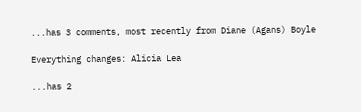...has 3 comments, most recently from Diane (Agans) Boyle

Everything changes: Alicia Lea

...has 2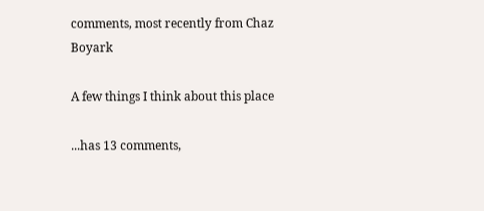comments, most recently from Chaz Boyark

A few things I think about this place

...has 13 comments,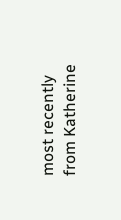most recently from Katherine